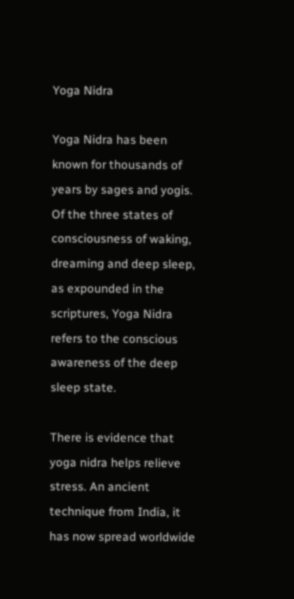Yoga Nidra

Yoga Nidra has been known for thousands of years by sages and yogis. Of the three states of consciousness of waking, dreaming and deep sleep, as expounded in the scriptures, Yoga Nidra refers to the conscious awareness of the deep sleep state.

There is evidence that yoga nidra helps relieve stress. An ancient technique from India, it has now spread worldwide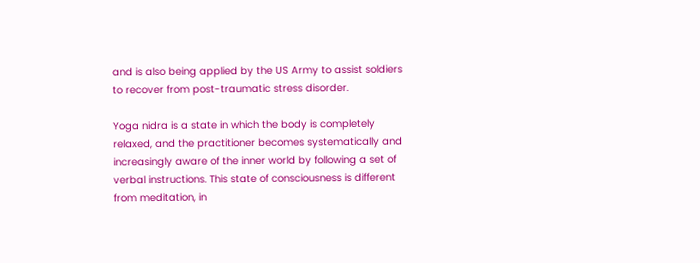and is also being applied by the US Army to assist soldiers to recover from post-traumatic stress disorder.

Yoga nidra is a state in which the body is completely relaxed, and the practitioner becomes systematically and increasingly aware of the inner world by following a set of verbal instructions. This state of consciousness is different from meditation, in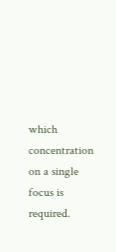which concentration on a single focus is required.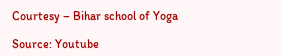Courtesy – Bihar school of Yoga

Source: Youtube